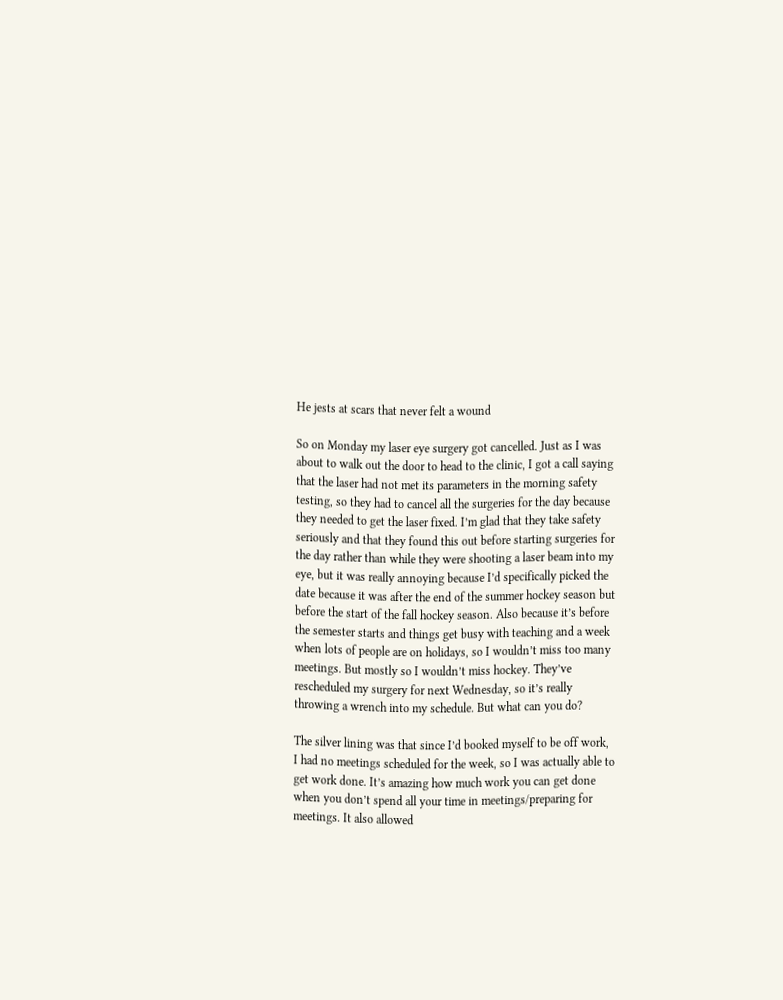He jests at scars that never felt a wound

So on Monday my laser eye surgery got cancelled. Just as I was about to walk out the door to head to the clinic, I got a call saying that the laser had not met its parameters in the morning safety testing, so they had to cancel all the surgeries for the day because they needed to get the laser fixed. I’m glad that they take safety seriously and that they found this out before starting surgeries for the day rather than while they were shooting a laser beam into my eye, but it was really annoying because I’d specifically picked the date because it was after the end of the summer hockey season but before the start of the fall hockey season. Also because it’s before the semester starts and things get busy with teaching and a week when lots of people are on holidays, so I wouldn’t miss too many meetings. But mostly so I wouldn’t miss hockey. They’ve rescheduled my surgery for next Wednesday, so it’s really throwing a wrench into my schedule. But what can you do?

The silver lining was that since I’d booked myself to be off work, I had no meetings scheduled for the week, so I was actually able to get work done. It’s amazing how much work you can get done when you don’t spend all your time in meetings/preparing for meetings. It also allowed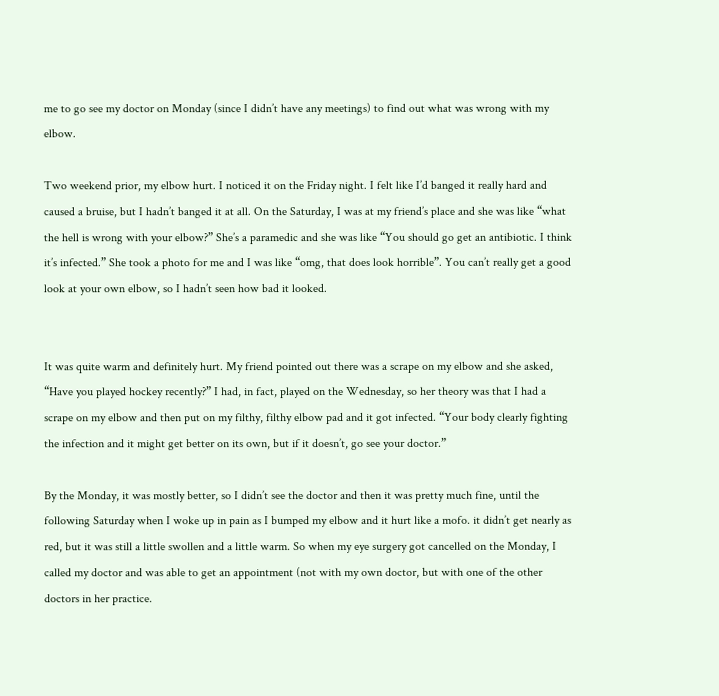me to go see my doctor on Monday (since I didn’t have any meetings) to find out what was wrong with my elbow.

Two weekend prior, my elbow hurt. I noticed it on the Friday night. I felt like I’d banged it really hard and caused a bruise, but I hadn’t banged it at all. On the Saturday, I was at my friend’s place and she was like “what the hell is wrong with your elbow?” She’s a paramedic and she was like “You should go get an antibiotic. I think it’s infected.” She took a photo for me and I was like “omg, that does look horrible”. You can’t really get a good look at your own elbow, so I hadn’t seen how bad it looked.


It was quite warm and definitely hurt. My friend pointed out there was a scrape on my elbow and she asked, “Have you played hockey recently?” I had, in fact, played on the Wednesday, so her theory was that I had a scrape on my elbow and then put on my filthy, filthy elbow pad and it got infected. “Your body clearly fighting the infection and it might get better on its own, but if it doesn’t, go see your doctor.”

By the Monday, it was mostly better, so I didn’t see the doctor and then it was pretty much fine, until the following Saturday when I woke up in pain as I bumped my elbow and it hurt like a mofo. it didn’t get nearly as red, but it was still a little swollen and a little warm. So when my eye surgery got cancelled on the Monday, I called my doctor and was able to get an appointment (not with my own doctor, but with one of the other doctors in her practice.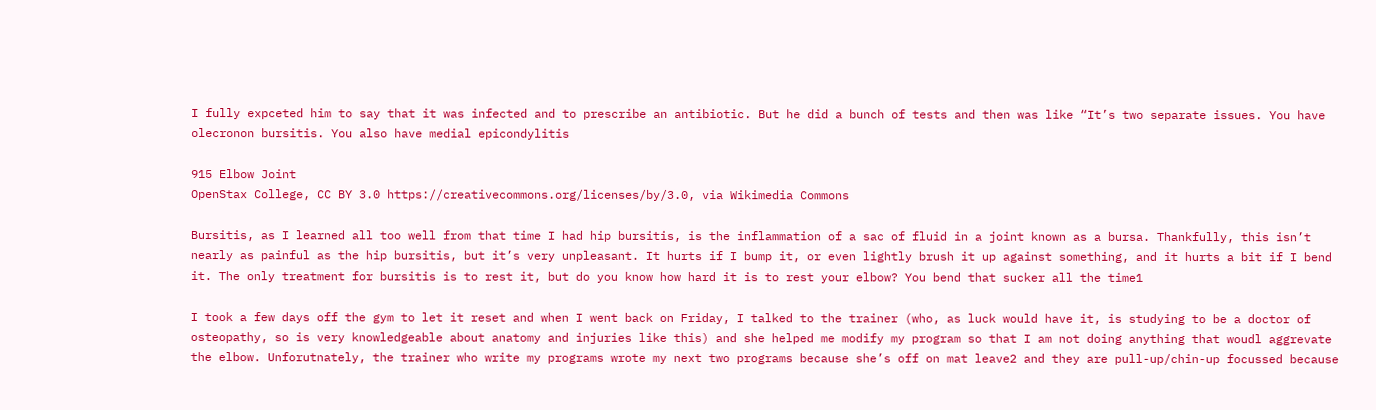I fully expceted him to say that it was infected and to prescribe an antibiotic. But he did a bunch of tests and then was like “It’s two separate issues. You have olecronon bursitis. You also have medial epicondylitis

915 Elbow Joint
OpenStax College, CC BY 3.0 https://creativecommons.org/licenses/by/3.0, via Wikimedia Commons

Bursitis, as I learned all too well from that time I had hip bursitis, is the inflammation of a sac of fluid in a joint known as a bursa. Thankfully, this isn’t nearly as painful as the hip bursitis, but it’s very unpleasant. It hurts if I bump it, or even lightly brush it up against something, and it hurts a bit if I bend it. The only treatment for bursitis is to rest it, but do you know how hard it is to rest your elbow? You bend that sucker all the time1

I took a few days off the gym to let it reset and when I went back on Friday, I talked to the trainer (who, as luck would have it, is studying to be a doctor of osteopathy, so is very knowledgeable about anatomy and injuries like this) and she helped me modify my program so that I am not doing anything that woudl aggrevate the elbow. Unforutnately, the trainer who write my programs wrote my next two programs because she’s off on mat leave2 and they are pull-up/chin-up focussed because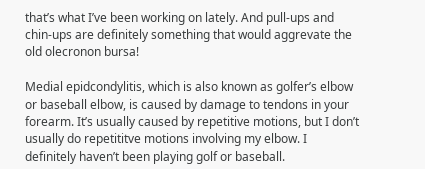that’s what I’ve been working on lately. And pull-ups and chin-ups are definitely something that would aggrevate the old olecronon bursa!

Medial epidcondylitis, which is also known as golfer’s elbow or baseball elbow, is caused by damage to tendons in your forearm. It’s usually caused by repetitive motions, but I don’t usually do repetititve motions involving my elbow. I definitely haven’t been playing golf or baseball.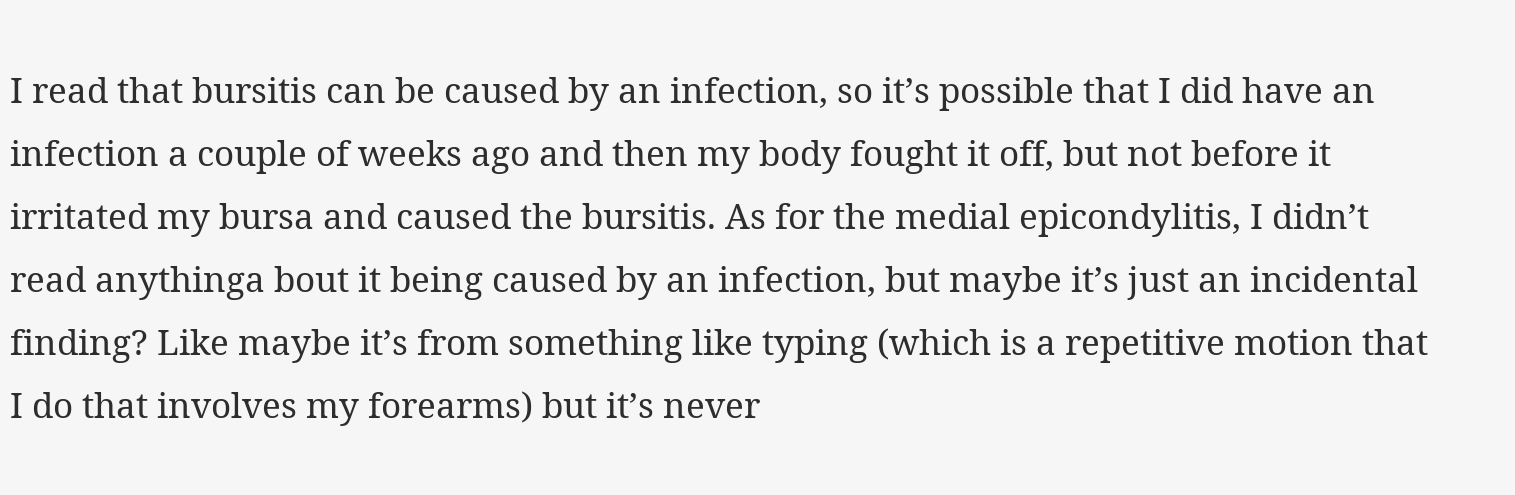I read that bursitis can be caused by an infection, so it’s possible that I did have an infection a couple of weeks ago and then my body fought it off, but not before it irritated my bursa and caused the bursitis. As for the medial epicondylitis, I didn’t read anythinga bout it being caused by an infection, but maybe it’s just an incidental finding? Like maybe it’s from something like typing (which is a repetitive motion that I do that involves my forearms) but it’s never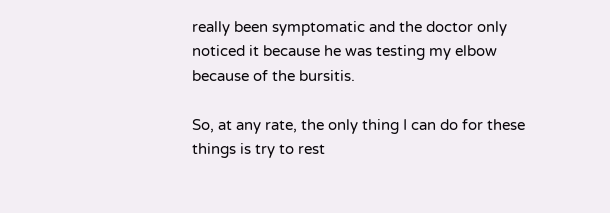really been symptomatic and the doctor only noticed it because he was testing my elbow because of the bursitis.

So, at any rate, the only thing I can do for these things is try to rest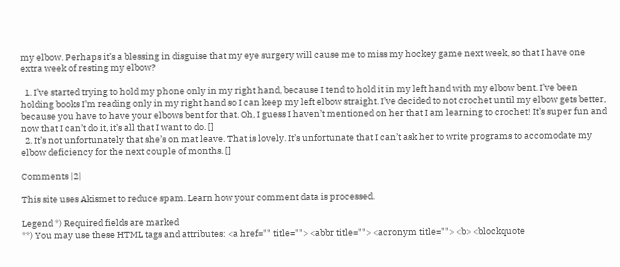my elbow. Perhaps it’s a blessing in disguise that my eye surgery will cause me to miss my hockey game next week, so that I have one extra week of resting my elbow?

  1. I’ve started trying to hold my phone only in my right hand, because I tend to hold it in my left hand with my elbow bent. I’ve been holding books I’m reading only in my right hand so I can keep my left elbow straight. I’ve decided to not crochet until my elbow gets better, because you have to have your elbows bent for that. Oh, I guess I haven’t mentioned on her that I am learning to crochet! It’s super fun and now that I can’t do it, it’s all that I want to do. []
  2. It’s not unfortunately that she’s on mat leave. That is lovely. It’s unfortunate that I can’t ask her to write programs to accomodate my elbow deficiency for the next couple of months. []

Comments |2|

This site uses Akismet to reduce spam. Learn how your comment data is processed.

Legend *) Required fields are marked
**) You may use these HTML tags and attributes: <a href="" title=""> <abbr title=""> <acronym title=""> <b> <blockquote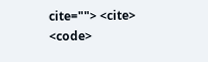cite=""> <cite> <code>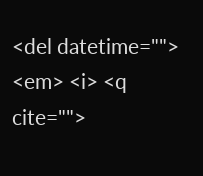<del datetime=""> <em> <i> <q cite="">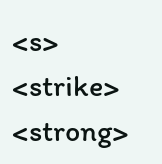<s> <strike> <strong>